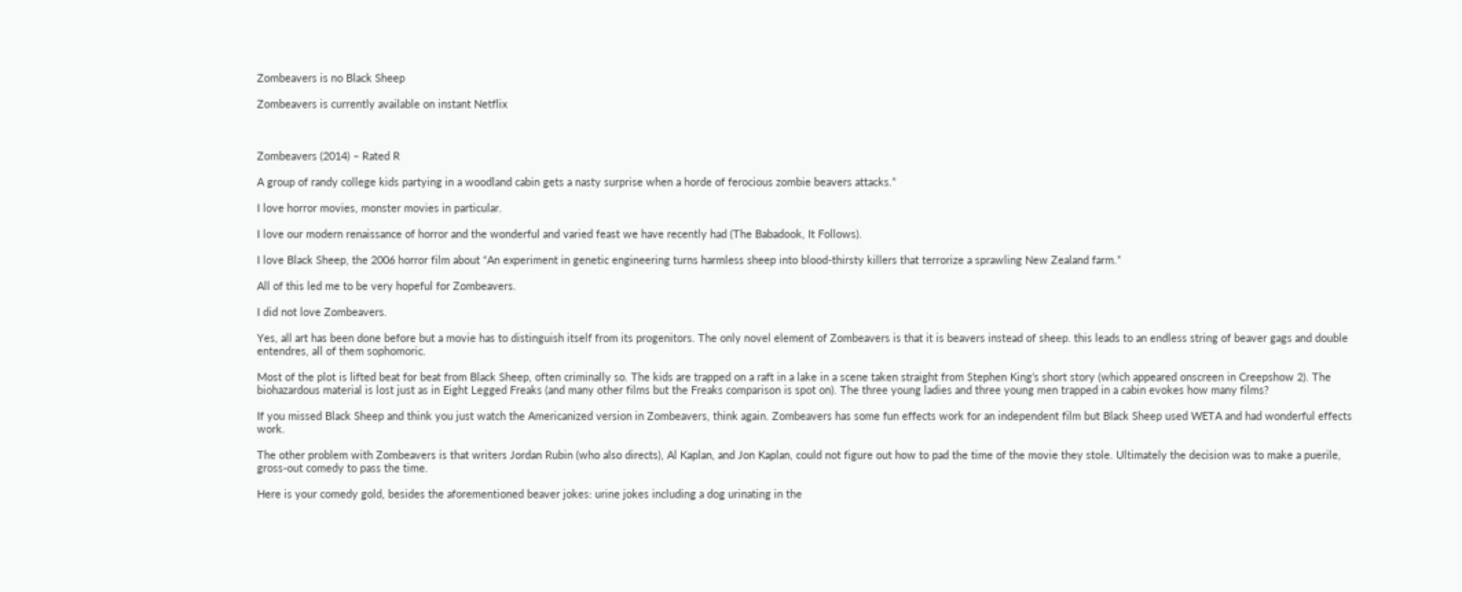Zombeavers is no Black Sheep

Zombeavers is currently available on instant Netflix



Zombeavers (2014) – Rated R

A group of randy college kids partying in a woodland cabin gets a nasty surprise when a horde of ferocious zombie beavers attacks.”

I love horror movies, monster movies in particular.

I love our modern renaissance of horror and the wonderful and varied feast we have recently had (The Babadook, It Follows).

I love Black Sheep, the 2006 horror film about “An experiment in genetic engineering turns harmless sheep into blood-thirsty killers that terrorize a sprawling New Zealand farm.”

All of this led me to be very hopeful for Zombeavers.

I did not love Zombeavers.

Yes, all art has been done before but a movie has to distinguish itself from its progenitors. The only novel element of Zombeavers is that it is beavers instead of sheep. this leads to an endless string of beaver gags and double entendres, all of them sophomoric.

Most of the plot is lifted beat for beat from Black Sheep, often criminally so. The kids are trapped on a raft in a lake in a scene taken straight from Stephen King’s short story (which appeared onscreen in Creepshow 2). The biohazardous material is lost just as in Eight Legged Freaks (and many other films but the Freaks comparison is spot on). The three young ladies and three young men trapped in a cabin evokes how many films?

If you missed Black Sheep and think you just watch the Americanized version in Zombeavers, think again. Zombeavers has some fun effects work for an independent film but Black Sheep used WETA and had wonderful effects work.

The other problem with Zombeavers is that writers Jordan Rubin (who also directs), Al Kaplan, and Jon Kaplan, could not figure out how to pad the time of the movie they stole. Ultimately the decision was to make a puerile, gross-out comedy to pass the time.

Here is your comedy gold, besides the aforementioned beaver jokes: urine jokes including a dog urinating in the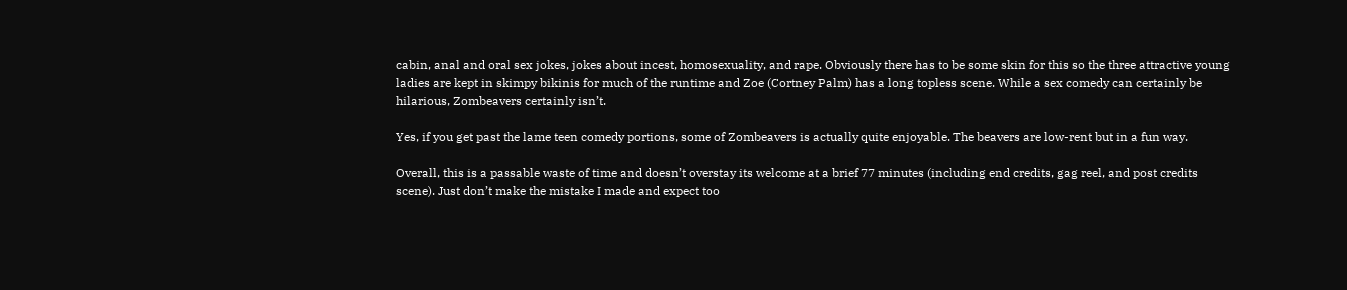cabin, anal and oral sex jokes, jokes about incest, homosexuality, and rape. Obviously there has to be some skin for this so the three attractive young ladies are kept in skimpy bikinis for much of the runtime and Zoe (Cortney Palm) has a long topless scene. While a sex comedy can certainly be hilarious, Zombeavers certainly isn’t.

Yes, if you get past the lame teen comedy portions, some of Zombeavers is actually quite enjoyable. The beavers are low-rent but in a fun way.

Overall, this is a passable waste of time and doesn’t overstay its welcome at a brief 77 minutes (including end credits, gag reel, and post credits scene). Just don’t make the mistake I made and expect too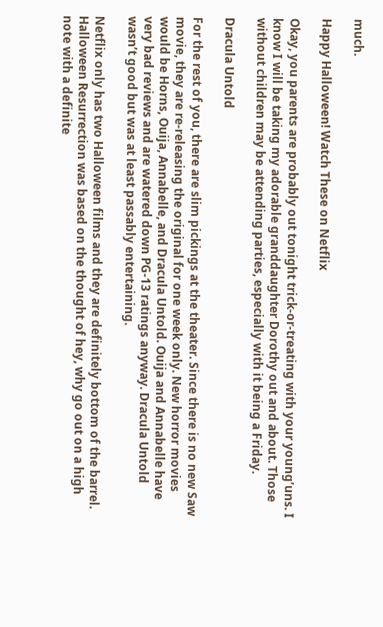much.

Happy Halloween! Watch These on Netflix

Okay, you parents are probably out tonight trick-or-treating with your young’uns. I know I will be taking my adorable granddaughter Dorothy out and about. Those without children may be attending parties, especially with it being a Friday.

Dracula Untold

For the rest of you, there are slim pickings at the theater. Since there is no new Saw movie, they are re-releasing the original for one week only. New horror movies would be Horns, Ouija, Annabelle, and Dracula Untold. Ouija and Annabelle have very bad reviews and are watered down PG-13 ratings anyway. Dracula Untold wasn’t good but was at least passably entertaining.

Netflix only has two Halloween films and they are definitely bottom of the barrel. Halloween Resurrection was based on the thought of hey, why go out on a high note with a definite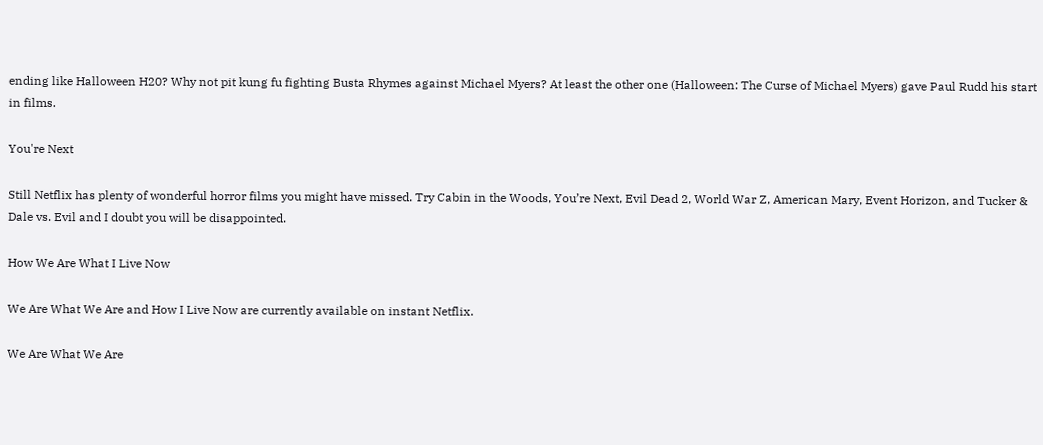ending like Halloween H20? Why not pit kung fu fighting Busta Rhymes against Michael Myers? At least the other one (Halloween: The Curse of Michael Myers) gave Paul Rudd his start in films.

You're Next

Still Netflix has plenty of wonderful horror films you might have missed. Try Cabin in the Woods, You’re Next, Evil Dead 2, World War Z, American Mary, Event Horizon, and Tucker & Dale vs. Evil and I doubt you will be disappointed.

How We Are What I Live Now

We Are What We Are and How I Live Now are currently available on instant Netflix.

We Are What We Are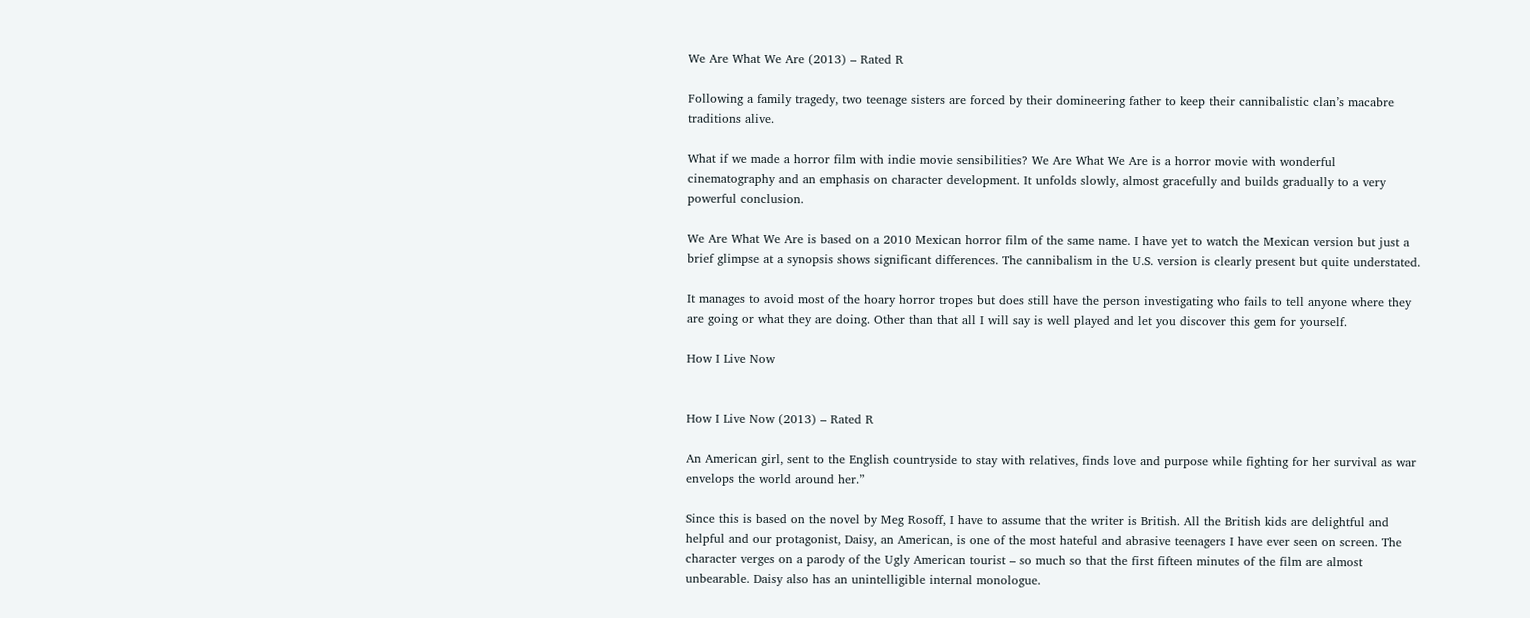We Are What We Are (2013) – Rated R

Following a family tragedy, two teenage sisters are forced by their domineering father to keep their cannibalistic clan’s macabre traditions alive.

What if we made a horror film with indie movie sensibilities? We Are What We Are is a horror movie with wonderful cinematography and an emphasis on character development. It unfolds slowly, almost gracefully and builds gradually to a very powerful conclusion.

We Are What We Are is based on a 2010 Mexican horror film of the same name. I have yet to watch the Mexican version but just a brief glimpse at a synopsis shows significant differences. The cannibalism in the U.S. version is clearly present but quite understated.

It manages to avoid most of the hoary horror tropes but does still have the person investigating who fails to tell anyone where they are going or what they are doing. Other than that all I will say is well played and let you discover this gem for yourself.

How I Live Now


How I Live Now (2013) – Rated R

An American girl, sent to the English countryside to stay with relatives, finds love and purpose while fighting for her survival as war envelops the world around her.”

Since this is based on the novel by Meg Rosoff, I have to assume that the writer is British. All the British kids are delightful and helpful and our protagonist, Daisy, an American, is one of the most hateful and abrasive teenagers I have ever seen on screen. The character verges on a parody of the Ugly American tourist – so much so that the first fifteen minutes of the film are almost unbearable. Daisy also has an unintelligible internal monologue.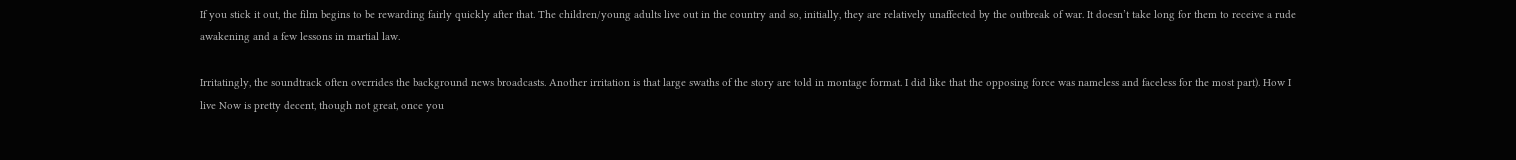If you stick it out, the film begins to be rewarding fairly quickly after that. The children/young adults live out in the country and so, initially, they are relatively unaffected by the outbreak of war. It doesn’t take long for them to receive a rude awakening and a few lessons in martial law.

Irritatingly, the soundtrack often overrides the background news broadcasts. Another irritation is that large swaths of the story are told in montage format. I did like that the opposing force was nameless and faceless for the most part). How I live Now is pretty decent, though not great, once you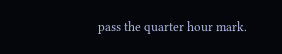pass the quarter hour mark.